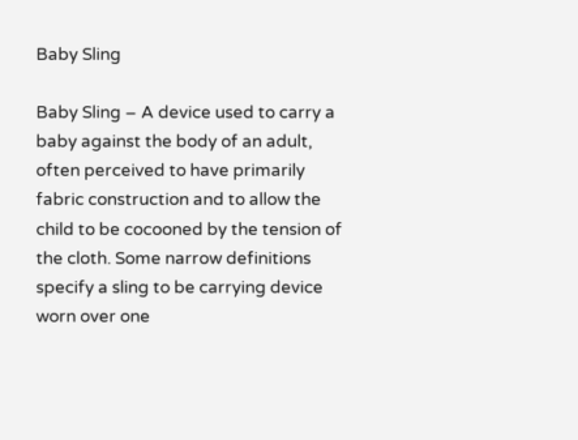Baby Sling

Baby Sling – A device used to carry a baby against the body of an adult, often perceived to have primarily fabric construction and to allow the child to be cocooned by the tension of the cloth. Some narrow definitions specify a sling to be carrying device worn over one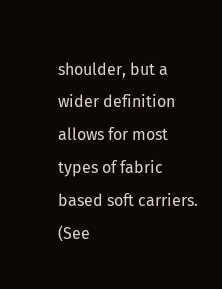shoulder, but a wider definition allows for most types of fabric based soft carriers. (See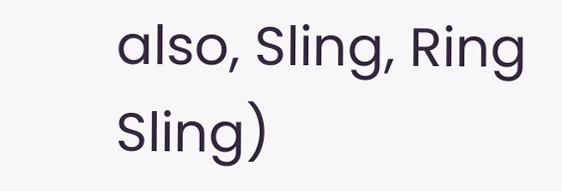also, Sling, Ring Sling)